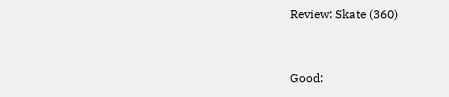Review: Skate (360)


Good: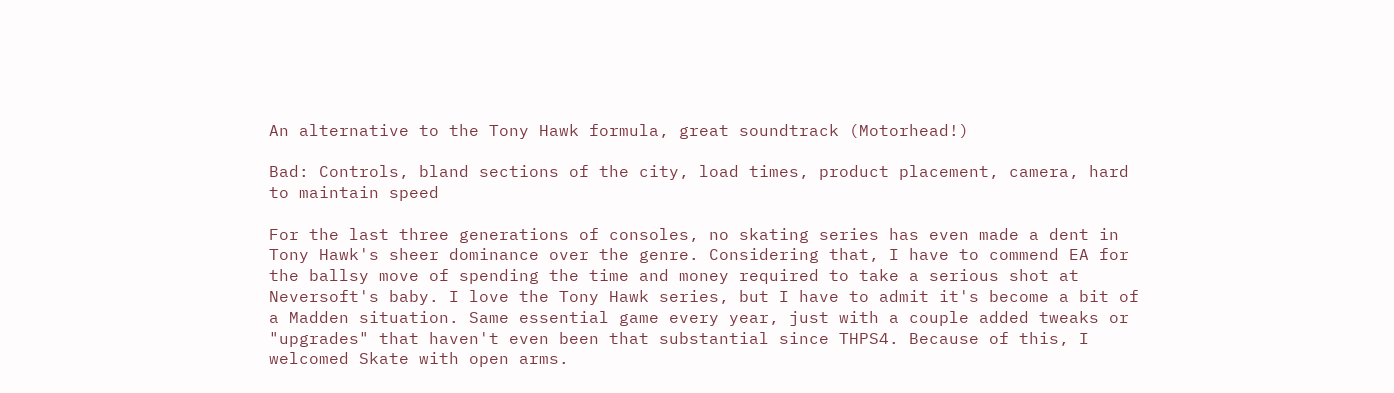An alternative to the Tony Hawk formula, great soundtrack (Motorhead!)

Bad: Controls, bland sections of the city, load times, product placement, camera, hard to maintain speed

For the last three generations of consoles, no skating series has even made a dent in Tony Hawk's sheer dominance over the genre. Considering that, I have to commend EA for the ballsy move of spending the time and money required to take a serious shot at Neversoft's baby. I love the Tony Hawk series, but I have to admit it's become a bit of a Madden situation. Same essential game every year, just with a couple added tweaks or "upgrades" that haven't even been that substantial since THPS4. Because of this, I welcomed Skate with open arms.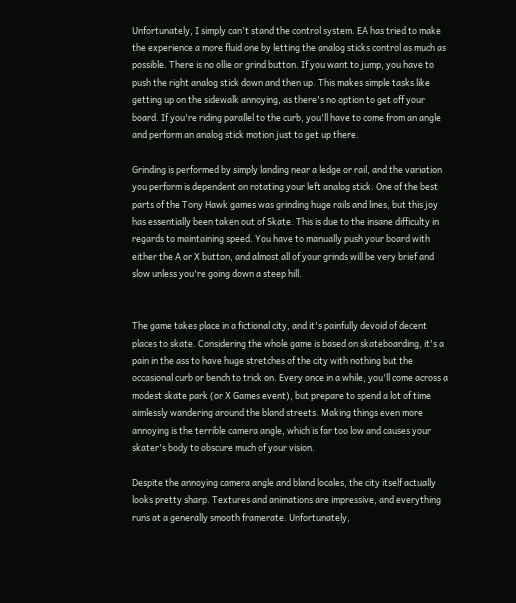Unfortunately, I simply can't stand the control system. EA has tried to make the experience a more fluid one by letting the analog sticks control as much as possible. There is no ollie or grind button. If you want to jump, you have to push the right analog stick down and then up. This makes simple tasks like getting up on the sidewalk annoying, as there's no option to get off your board. If you're riding parallel to the curb, you'll have to come from an angle and perform an analog stick motion just to get up there.

Grinding is performed by simply landing near a ledge or rail, and the variation you perform is dependent on rotating your left analog stick. One of the best parts of the Tony Hawk games was grinding huge rails and lines, but this joy has essentially been taken out of Skate. This is due to the insane difficulty in regards to maintaining speed. You have to manually push your board with either the A or X button, and almost all of your grinds will be very brief and slow unless you're going down a steep hill.


The game takes place in a fictional city, and it's painfully devoid of decent places to skate. Considering the whole game is based on skateboarding, it's a pain in the ass to have huge stretches of the city with nothing but the occasional curb or bench to trick on. Every once in a while, you'll come across a modest skate park (or X Games event), but prepare to spend a lot of time aimlessly wandering around the bland streets. Making things even more annoying is the terrible camera angle, which is far too low and causes your skater's body to obscure much of your vision.

Despite the annoying camera angle and bland locales, the city itself actually looks pretty sharp. Textures and animations are impressive, and everything runs at a generally smooth framerate. Unfortunately,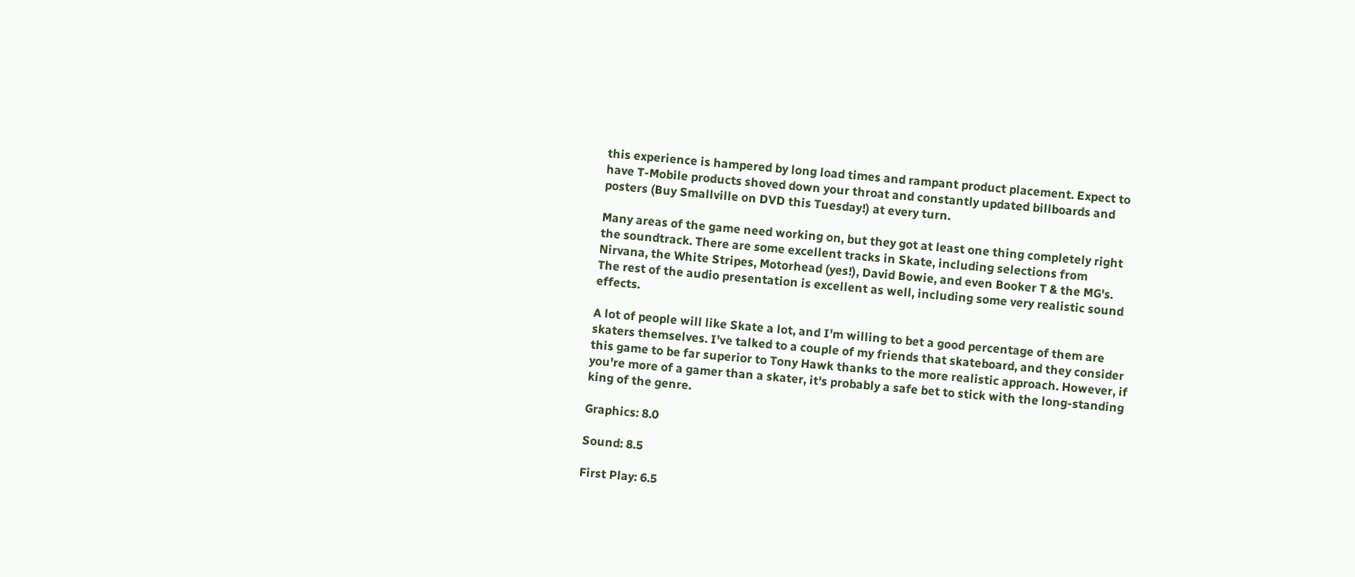this experience is hampered by long load times and rampant product placement. Expect to have T-Mobile products shoved down your throat and constantly updated billboards and posters (Buy Smallville on DVD this Tuesday!) at every turn.

Many areas of the game need working on, but they got at least one thing completely right the soundtrack. There are some excellent tracks in Skate, including selections from Nirvana, the White Stripes, Motorhead (yes!), David Bowie, and even Booker T & the MG's. The rest of the audio presentation is excellent as well, including some very realistic sound effects.

A lot of people will like Skate a lot, and I'm willing to bet a good percentage of them are skaters themselves. I've talked to a couple of my friends that skateboard, and they consider this game to be far superior to Tony Hawk thanks to the more realistic approach. However, if you're more of a gamer than a skater, it's probably a safe bet to stick with the long-standing king of the genre.

Graphics: 8.0

Sound: 8.5

First Play: 6.5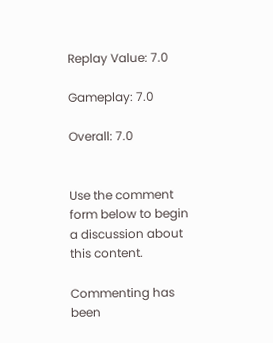Replay Value: 7.0

Gameplay: 7.0

Overall: 7.0


Use the comment form below to begin a discussion about this content.

Commenting has been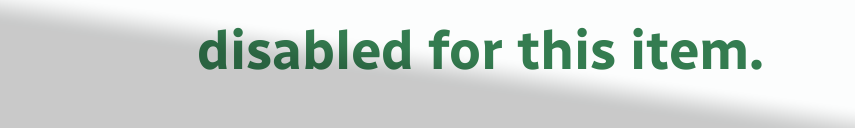disabled for this item.